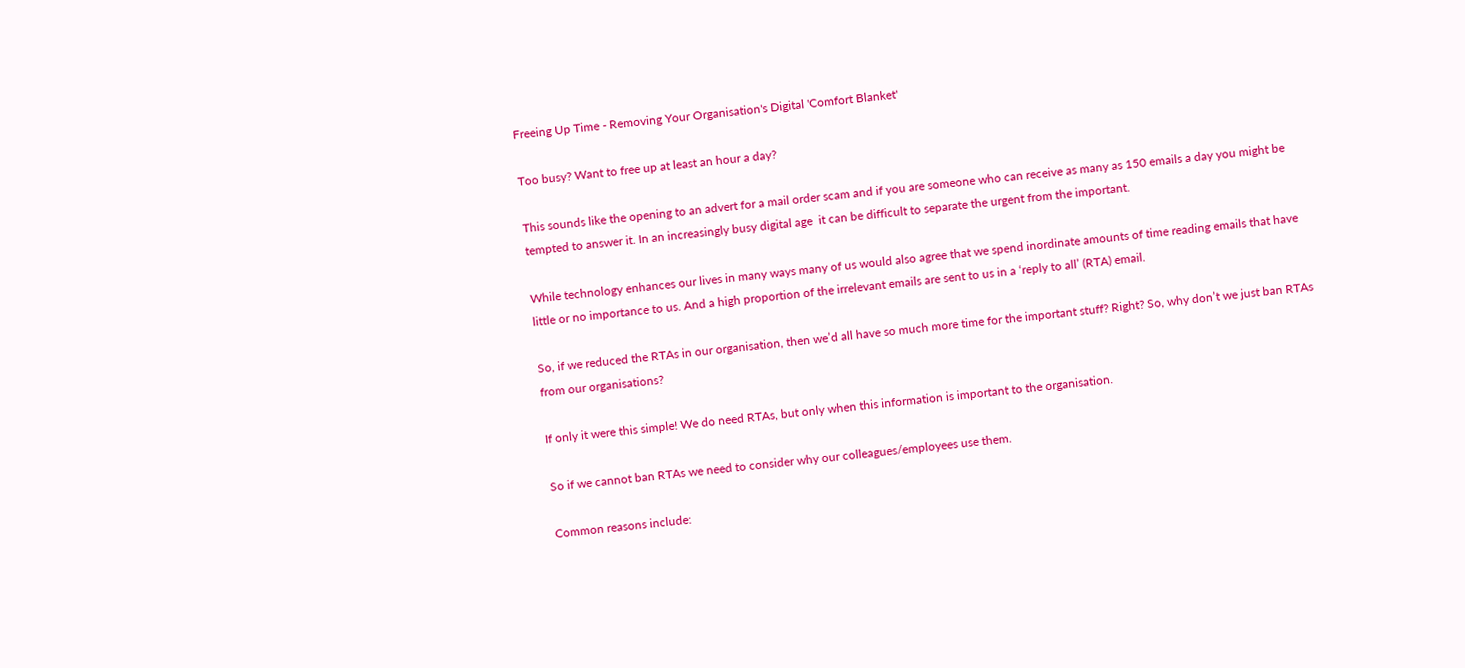Freeing Up Time - Removing Your Organisation's Digital 'Comfort Blanket'

Too busy? Want to free up at least an hour a day?

This sounds like the opening to an advert for a mail order scam and if you are someone who can receive as many as 150 emails a day you might be tempted to answer it. In an increasingly busy digital age  it can be difficult to separate the urgent from the important.

While technology enhances our lives in many ways many of us would also agree that we spend inordinate amounts of time reading emails that have little or no importance to us. And a high proportion of the irrelevant emails are sent to us in a ‘reply to all’ (RTA) email.

So, if we reduced the RTAs in our organisation, then we’d all have so much more time for the important stuff? Right? So, why don’t we just ban RTAs from our organisations?

If only it were this simple! We do need RTAs, but only when this information is important to the organisation.

So if we cannot ban RTAs we need to consider why our colleagues/employees use them.

Common reasons include: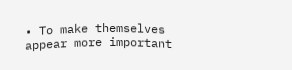• To make themselves appear more important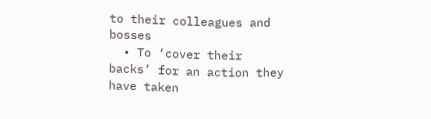to their colleagues and bosses
  • To ‘cover their backs’ for an action they have taken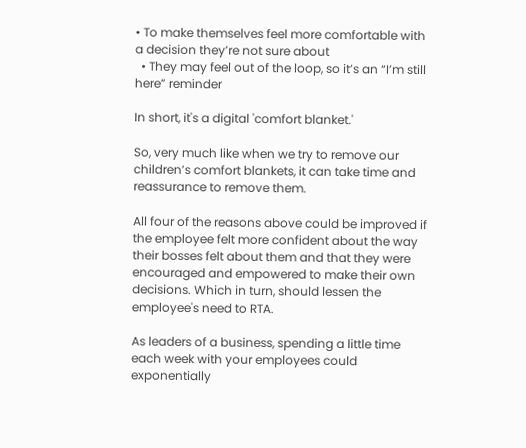• To make themselves feel more comfortable with a decision they’re not sure about
  • They may feel out of the loop, so it’s an “I’m still here” reminder

In short, it's a digital 'comfort blanket.'

So, very much like when we try to remove our children’s comfort blankets, it can take time and reassurance to remove them.

All four of the reasons above could be improved if the employee felt more confident about the way their bosses felt about them and that they were encouraged and empowered to make their own decisions. Which in turn, should lessen the employee's need to RTA.

As leaders of a business, spending a little time each week with your employees could exponentially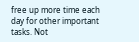free up more time each day for other important tasks. Not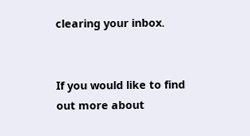clearing your inbox.


If you would like to find out more about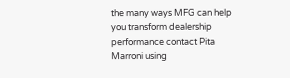the many ways MFG can help you transform dealership performance contact Pita Marroni using